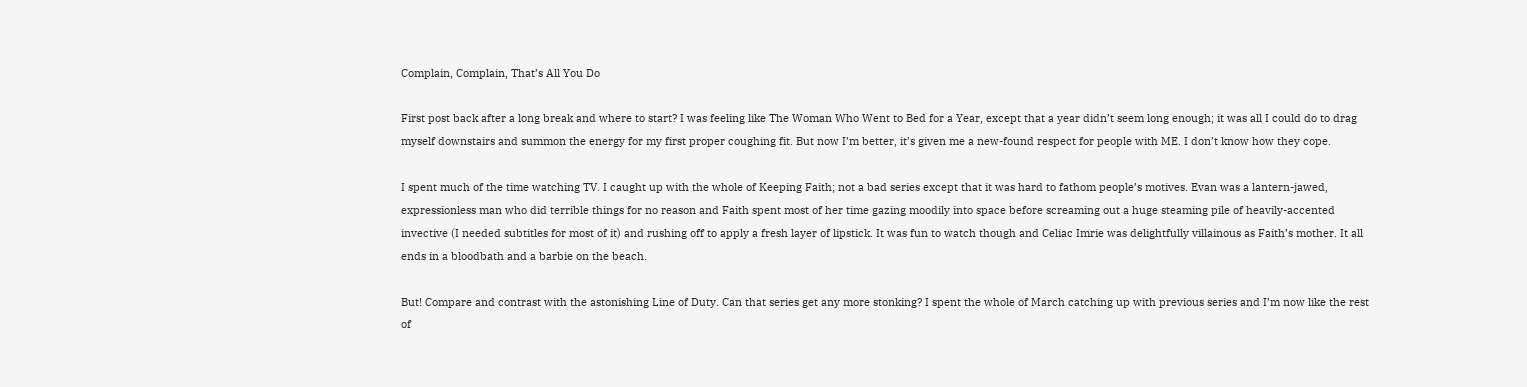Complain, Complain, That’s All You Do

First post back after a long break and where to start? I was feeling like The Woman Who Went to Bed for a Year, except that a year didn’t seem long enough; it was all I could do to drag myself downstairs and summon the energy for my first proper coughing fit. But now I’m better, it’s given me a new-found respect for people with ME. I don’t know how they cope.

I spent much of the time watching TV. I caught up with the whole of Keeping Faith; not a bad series except that it was hard to fathom people’s motives. Evan was a lantern-jawed, expressionless man who did terrible things for no reason and Faith spent most of her time gazing moodily into space before screaming out a huge steaming pile of heavily-accented invective (I needed subtitles for most of it) and rushing off to apply a fresh layer of lipstick. It was fun to watch though and Celiac Imrie was delightfully villainous as Faith’s mother. It all ends in a bloodbath and a barbie on the beach.

But! Compare and contrast with the astonishing Line of Duty. Can that series get any more stonking? I spent the whole of March catching up with previous series and I’m now like the rest of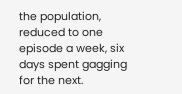the population, reduced to one episode a week, six days spent gagging for the next.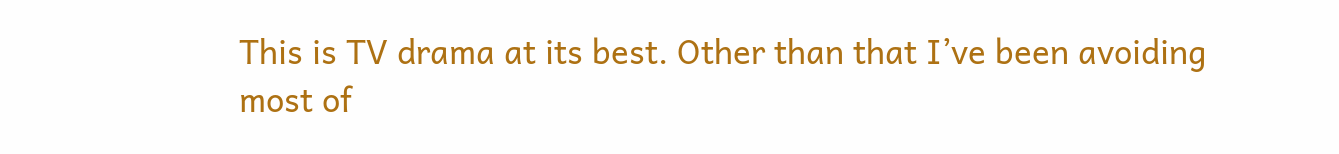This is TV drama at its best. Other than that I’ve been avoiding most of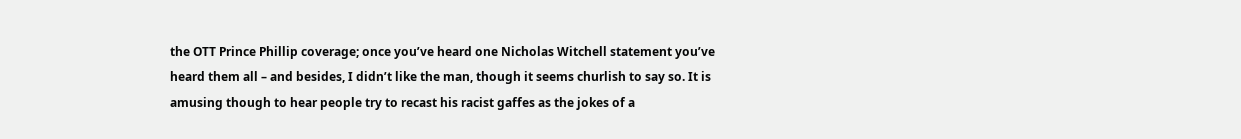the OTT Prince Phillip coverage; once you’ve heard one Nicholas Witchell statement you’ve heard them all – and besides, I didn’t like the man, though it seems churlish to say so. It is amusing though to hear people try to recast his racist gaffes as the jokes of a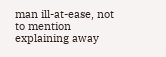man ill-at-ease, not to mention explaining away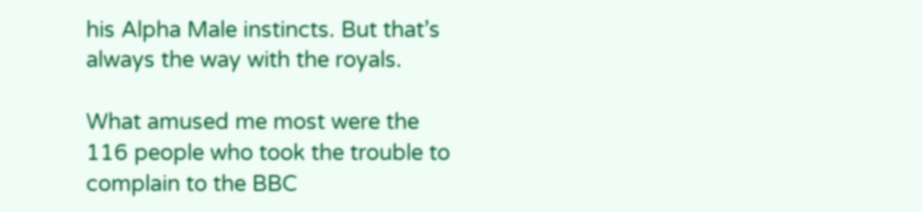his Alpha Male instincts. But that’s always the way with the royals.

What amused me most were the 116 people who took the trouble to complain to the BBC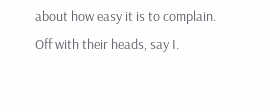about how easy it is to complain. Off with their heads, say I.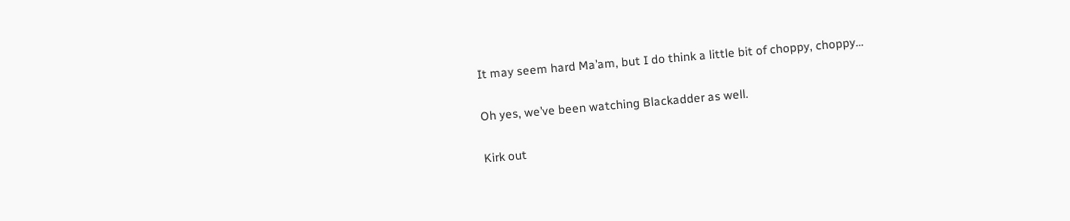It may seem hard Ma’am, but I do think a little bit of choppy, choppy…

Oh yes, we’ve been watching Blackadder as well.

Kirk out